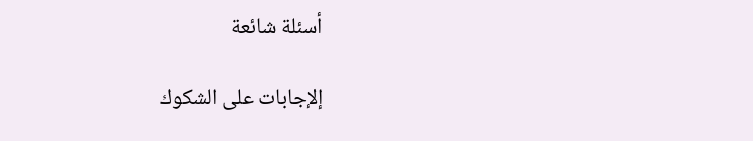أسئلة شائعة

إلإجابات على الشكوك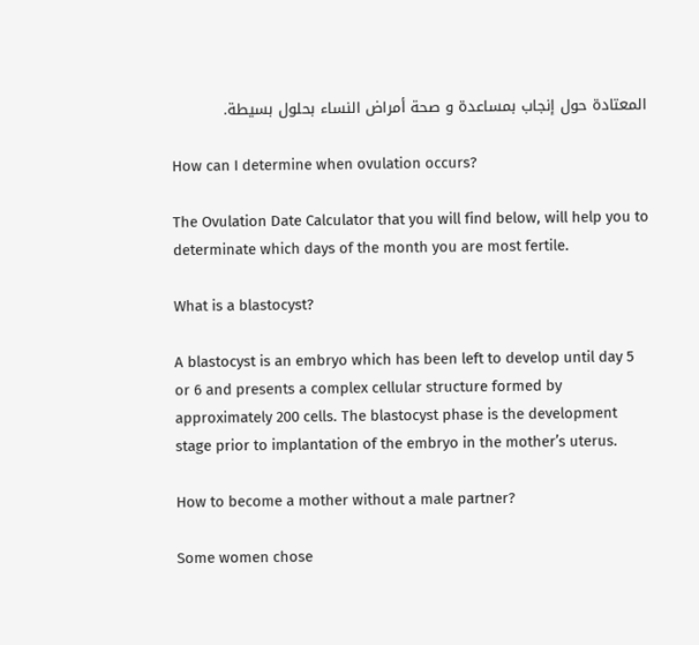المعتادة حول إنجاب بمساعدة و صحة أمراض النساء بحلول بسيطة.

How can I determine when ovulation occurs?

The Ovulation Date Calculator that you will find below, will help you to determinate which days of the month you are most fertile.

What is a blastocyst?

A blastocyst is an embryo which has been left to develop until day 5 or 6 and presents a complex cellular structure formed by approximately 200 cells. The blastocyst phase is the development stage prior to implantation of the embryo in the mother’s uterus.

How to become a mother without a male partner?

Some women chose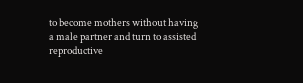to become mothers without having a male partner and turn to assisted reproductive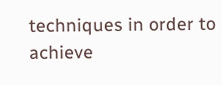techniques in order to achieve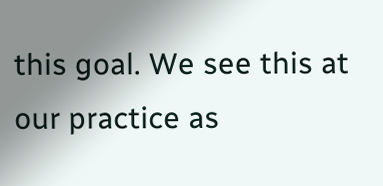this goal. We see this at our practice as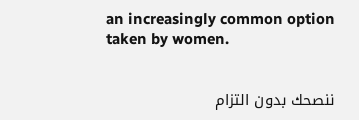an increasingly common option taken by women.


ننصحك بدون التزام